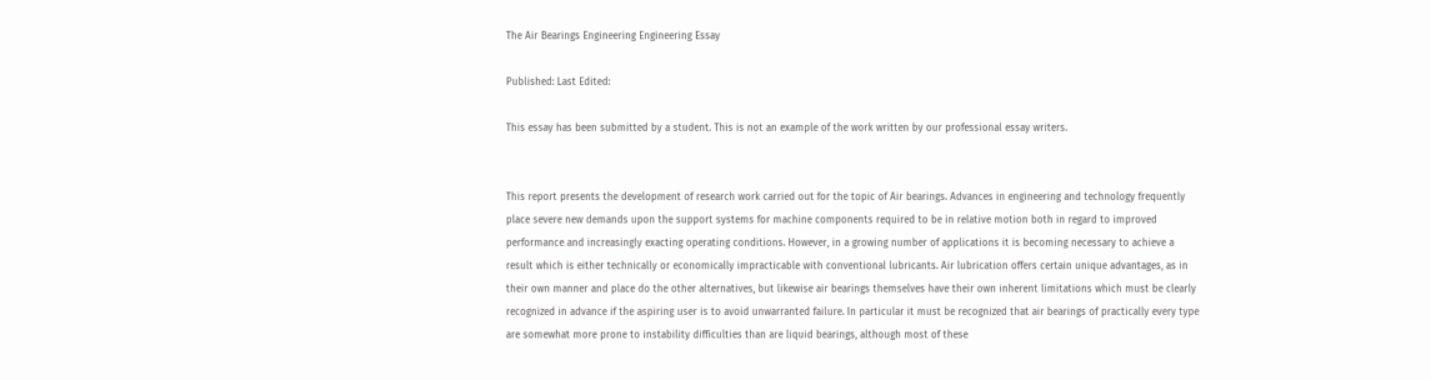The Air Bearings Engineering Engineering Essay

Published: Last Edited:

This essay has been submitted by a student. This is not an example of the work written by our professional essay writers.


This report presents the development of research work carried out for the topic of Air bearings. Advances in engineering and technology frequently place severe new demands upon the support systems for machine components required to be in relative motion both in regard to improved performance and increasingly exacting operating conditions. However, in a growing number of applications it is becoming necessary to achieve a result which is either technically or economically impracticable with conventional lubricants. Air lubrication offers certain unique advantages, as in their own manner and place do the other alternatives, but likewise air bearings themselves have their own inherent limitations which must be clearly recognized in advance if the aspiring user is to avoid unwarranted failure. In particular it must be recognized that air bearings of practically every type are somewhat more prone to instability difficulties than are liquid bearings, although most of these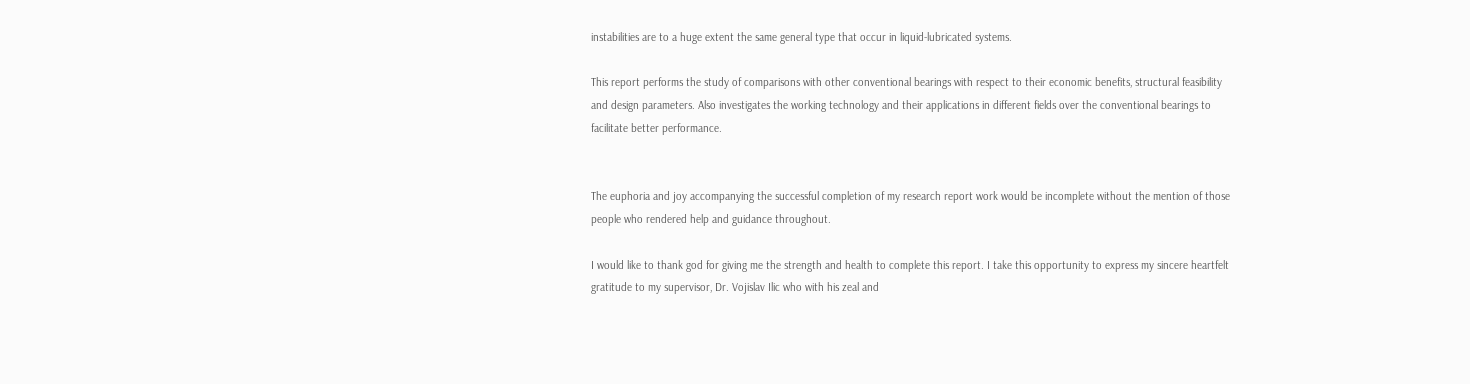instabilities are to a huge extent the same general type that occur in liquid-lubricated systems.

This report performs the study of comparisons with other conventional bearings with respect to their economic benefits, structural feasibility and design parameters. Also investigates the working technology and their applications in different fields over the conventional bearings to facilitate better performance.


The euphoria and joy accompanying the successful completion of my research report work would be incomplete without the mention of those people who rendered help and guidance throughout.

I would like to thank god for giving me the strength and health to complete this report. I take this opportunity to express my sincere heartfelt gratitude to my supervisor, Dr. Vojislav Ilic who with his zeal and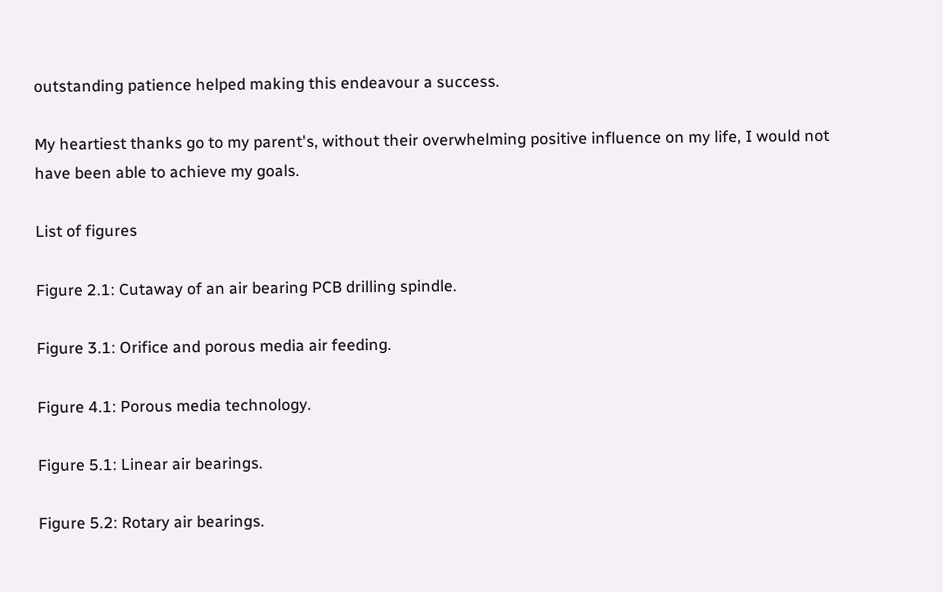outstanding patience helped making this endeavour a success.

My heartiest thanks go to my parent's, without their overwhelming positive influence on my life, I would not have been able to achieve my goals.

List of figures

Figure 2.1: Cutaway of an air bearing PCB drilling spindle.

Figure 3.1: Orifice and porous media air feeding.

Figure 4.1: Porous media technology.

Figure 5.1: Linear air bearings.

Figure 5.2: Rotary air bearings.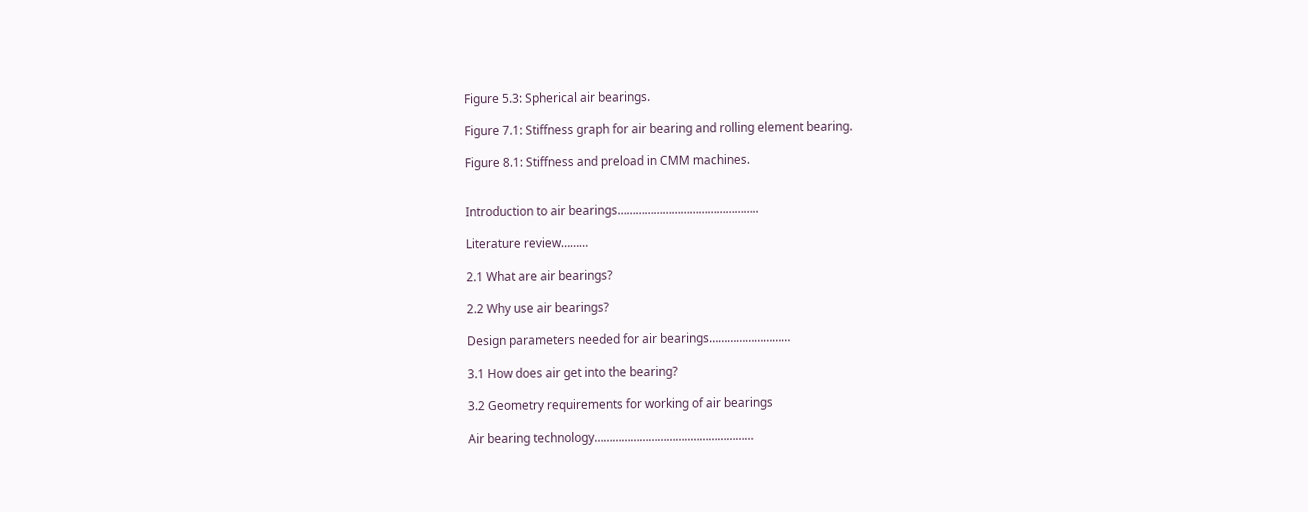Figure 5.3: Spherical air bearings.

Figure 7.1: Stiffness graph for air bearing and rolling element bearing.

Figure 8.1: Stiffness and preload in CMM machines.


Introduction to air bearings………………………………………..

Literature review………

2.1 What are air bearings?

2.2 Why use air bearings?

Design parameters needed for air bearings………………………

3.1 How does air get into the bearing?

3.2 Geometry requirements for working of air bearings

Air bearing technology…………………………..…………………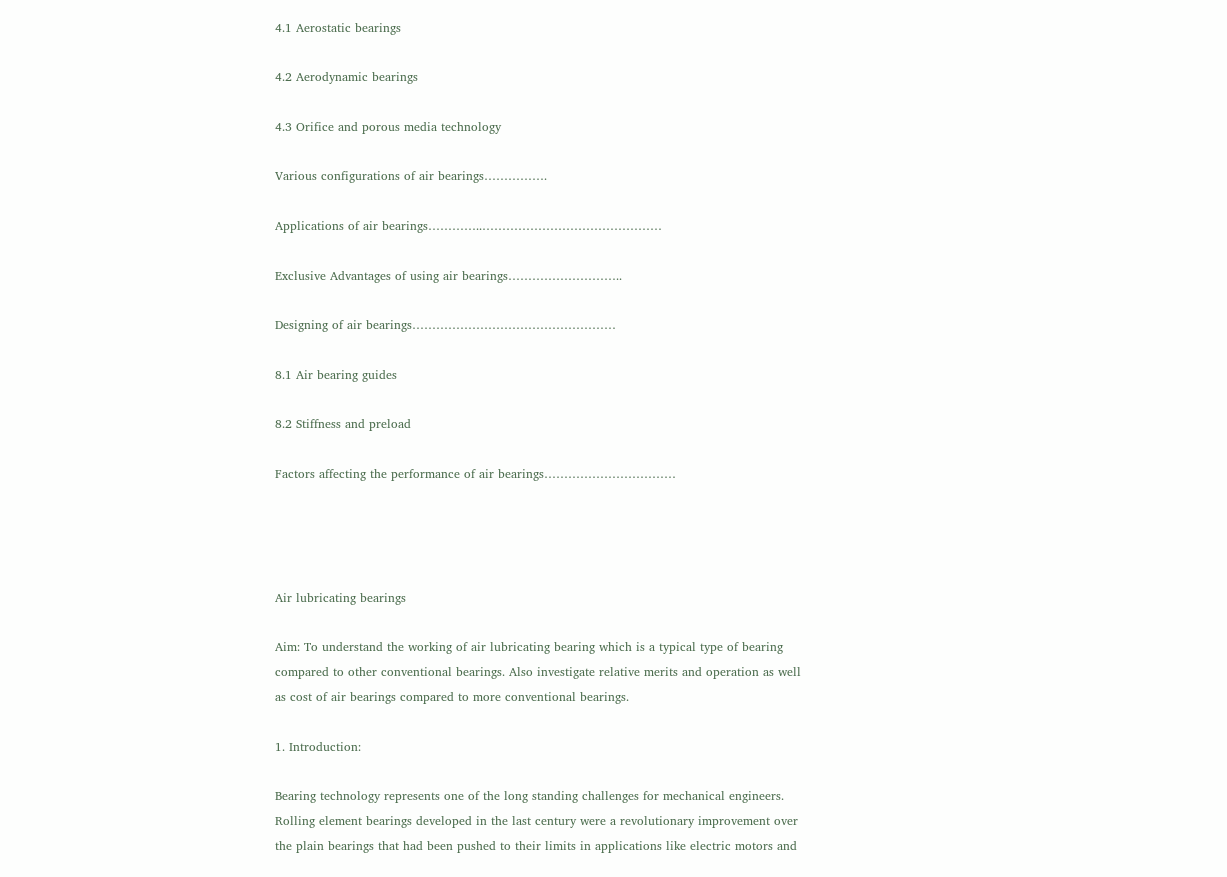4.1 Aerostatic bearings

4.2 Aerodynamic bearings

4.3 Orifice and porous media technology

Various configurations of air bearings…………….

Applications of air bearings…………..………………………………………

Exclusive Advantages of using air bearings………………………..

Designing of air bearings……………………………………………

8.1 Air bearing guides

8.2 Stiffness and preload

Factors affecting the performance of air bearings……………………………




Air lubricating bearings

Aim: To understand the working of air lubricating bearing which is a typical type of bearing compared to other conventional bearings. Also investigate relative merits and operation as well as cost of air bearings compared to more conventional bearings.

1. Introduction:

Bearing technology represents one of the long standing challenges for mechanical engineers. Rolling element bearings developed in the last century were a revolutionary improvement over the plain bearings that had been pushed to their limits in applications like electric motors and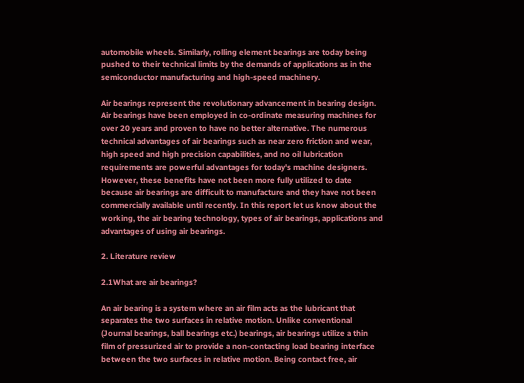automobile wheels. Similarly, rolling element bearings are today being pushed to their technical limits by the demands of applications as in the semiconductor manufacturing and high-speed machinery.

Air bearings represent the revolutionary advancement in bearing design. Air bearings have been employed in co-ordinate measuring machines for over 20 years and proven to have no better alternative. The numerous technical advantages of air bearings such as near zero friction and wear, high speed and high precision capabilities, and no oil lubrication requirements are powerful advantages for today's machine designers. However, these benefits have not been more fully utilized to date because air bearings are difficult to manufacture and they have not been commercially available until recently. In this report let us know about the working, the air bearing technology, types of air bearings, applications and advantages of using air bearings.

2. Literature review

2.1What are air bearings?

An air bearing is a system where an air film acts as the lubricant that separates the two surfaces in relative motion. Unlike conventional (Journal bearings, ball bearings etc.) bearings, air bearings utilize a thin film of pressurized air to provide a non-contacting load bearing interface between the two surfaces in relative motion. Being contact free, air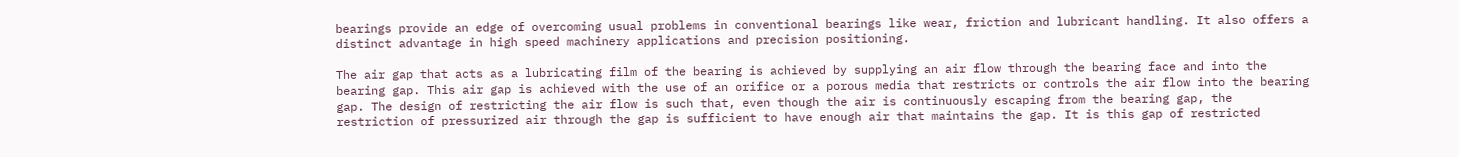bearings provide an edge of overcoming usual problems in conventional bearings like wear, friction and lubricant handling. It also offers a distinct advantage in high speed machinery applications and precision positioning.

The air gap that acts as a lubricating film of the bearing is achieved by supplying an air flow through the bearing face and into the bearing gap. This air gap is achieved with the use of an orifice or a porous media that restricts or controls the air flow into the bearing gap. The design of restricting the air flow is such that, even though the air is continuously escaping from the bearing gap, the restriction of pressurized air through the gap is sufficient to have enough air that maintains the gap. It is this gap of restricted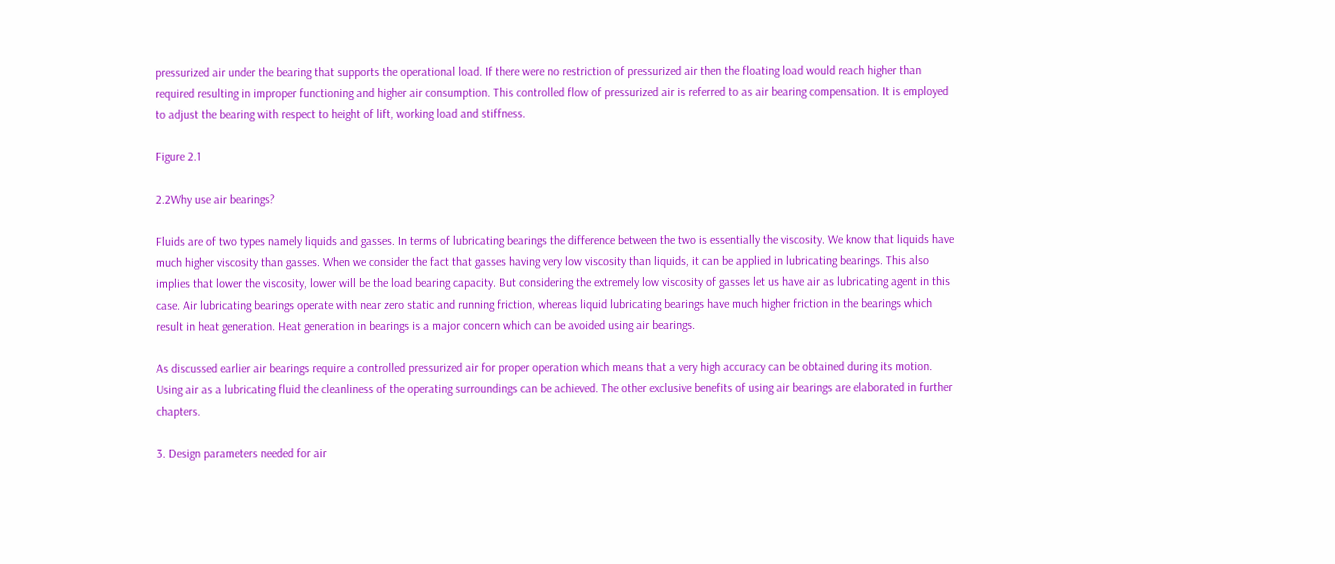pressurized air under the bearing that supports the operational load. If there were no restriction of pressurized air then the floating load would reach higher than required resulting in improper functioning and higher air consumption. This controlled flow of pressurized air is referred to as air bearing compensation. It is employed to adjust the bearing with respect to height of lift, working load and stiffness.

Figure 2.1

2.2Why use air bearings?

Fluids are of two types namely liquids and gasses. In terms of lubricating bearings the difference between the two is essentially the viscosity. We know that liquids have much higher viscosity than gasses. When we consider the fact that gasses having very low viscosity than liquids, it can be applied in lubricating bearings. This also implies that lower the viscosity, lower will be the load bearing capacity. But considering the extremely low viscosity of gasses let us have air as lubricating agent in this case. Air lubricating bearings operate with near zero static and running friction, whereas liquid lubricating bearings have much higher friction in the bearings which result in heat generation. Heat generation in bearings is a major concern which can be avoided using air bearings.

As discussed earlier air bearings require a controlled pressurized air for proper operation which means that a very high accuracy can be obtained during its motion. Using air as a lubricating fluid the cleanliness of the operating surroundings can be achieved. The other exclusive benefits of using air bearings are elaborated in further chapters.

3. Design parameters needed for air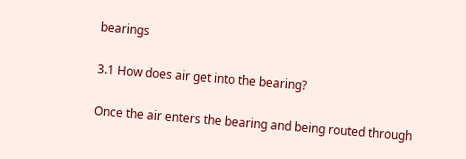bearings

3.1 How does air get into the bearing?

Once the air enters the bearing and being routed through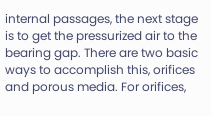internal passages, the next stage is to get the pressurized air to the bearing gap. There are two basic ways to accomplish this, orifices and porous media. For orifices,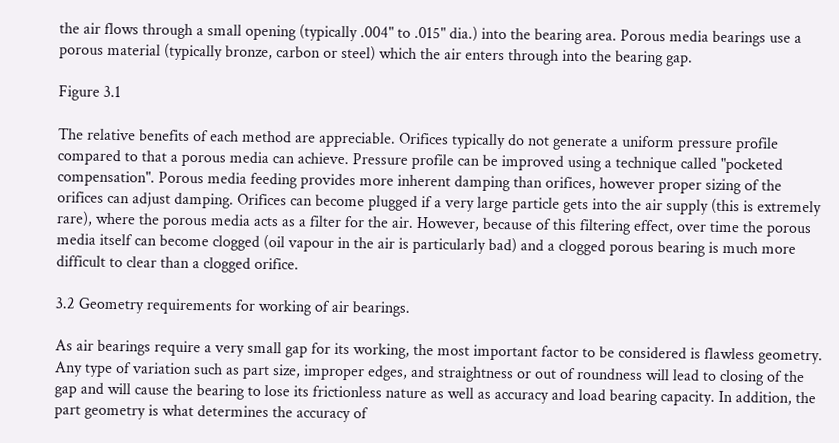the air flows through a small opening (typically .004" to .015" dia.) into the bearing area. Porous media bearings use a porous material (typically bronze, carbon or steel) which the air enters through into the bearing gap.

Figure 3.1

The relative benefits of each method are appreciable. Orifices typically do not generate a uniform pressure profile compared to that a porous media can achieve. Pressure profile can be improved using a technique called "pocketed compensation". Porous media feeding provides more inherent damping than orifices, however proper sizing of the orifices can adjust damping. Orifices can become plugged if a very large particle gets into the air supply (this is extremely rare), where the porous media acts as a filter for the air. However, because of this filtering effect, over time the porous media itself can become clogged (oil vapour in the air is particularly bad) and a clogged porous bearing is much more difficult to clear than a clogged orifice.

3.2 Geometry requirements for working of air bearings.

As air bearings require a very small gap for its working, the most important factor to be considered is flawless geometry. Any type of variation such as part size, improper edges, and straightness or out of roundness will lead to closing of the gap and will cause the bearing to lose its frictionless nature as well as accuracy and load bearing capacity. In addition, the part geometry is what determines the accuracy of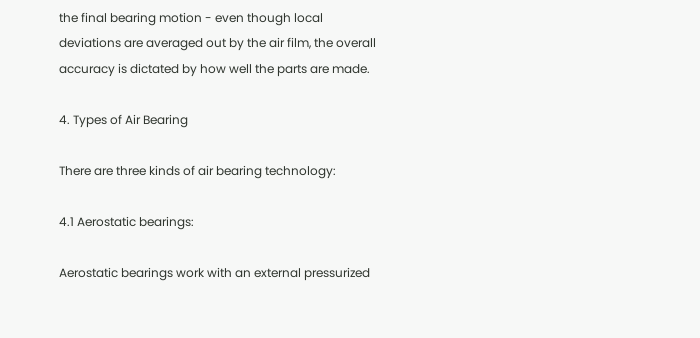the final bearing motion - even though local deviations are averaged out by the air film, the overall accuracy is dictated by how well the parts are made.

4. Types of Air Bearing

There are three kinds of air bearing technology:

4.1 Aerostatic bearings:

Aerostatic bearings work with an external pressurized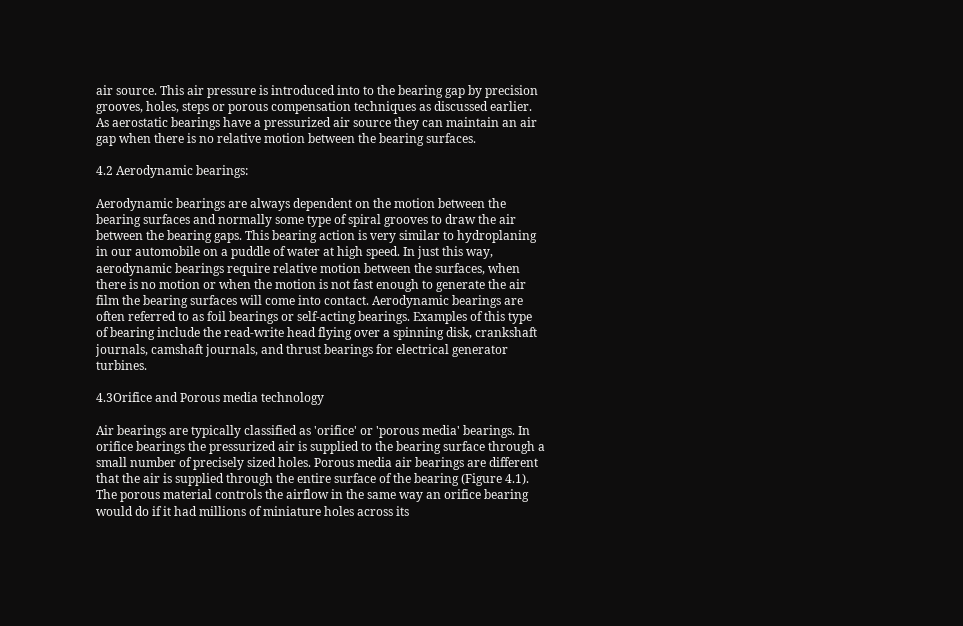air source. This air pressure is introduced into to the bearing gap by precision grooves, holes, steps or porous compensation techniques as discussed earlier. As aerostatic bearings have a pressurized air source they can maintain an air gap when there is no relative motion between the bearing surfaces.

4.2 Aerodynamic bearings:

Aerodynamic bearings are always dependent on the motion between the bearing surfaces and normally some type of spiral grooves to draw the air between the bearing gaps. This bearing action is very similar to hydroplaning in our automobile on a puddle of water at high speed. In just this way, aerodynamic bearings require relative motion between the surfaces, when there is no motion or when the motion is not fast enough to generate the air film the bearing surfaces will come into contact. Aerodynamic bearings are often referred to as foil bearings or self-acting bearings. Examples of this type of bearing include the read-write head flying over a spinning disk, crankshaft journals, camshaft journals, and thrust bearings for electrical generator turbines.

4.3Orifice and Porous media technology

Air bearings are typically classified as 'orifice' or 'porous media' bearings. In orifice bearings the pressurized air is supplied to the bearing surface through a small number of precisely sized holes. Porous media air bearings are different that the air is supplied through the entire surface of the bearing (Figure 4.1). The porous material controls the airflow in the same way an orifice bearing would do if it had millions of miniature holes across its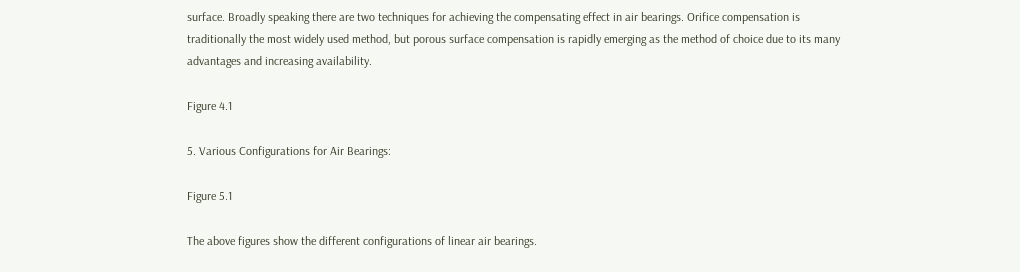surface. Broadly speaking there are two techniques for achieving the compensating effect in air bearings. Orifice compensation is traditionally the most widely used method, but porous surface compensation is rapidly emerging as the method of choice due to its many advantages and increasing availability.

Figure 4.1

5. Various Configurations for Air Bearings:

Figure 5.1

The above figures show the different configurations of linear air bearings.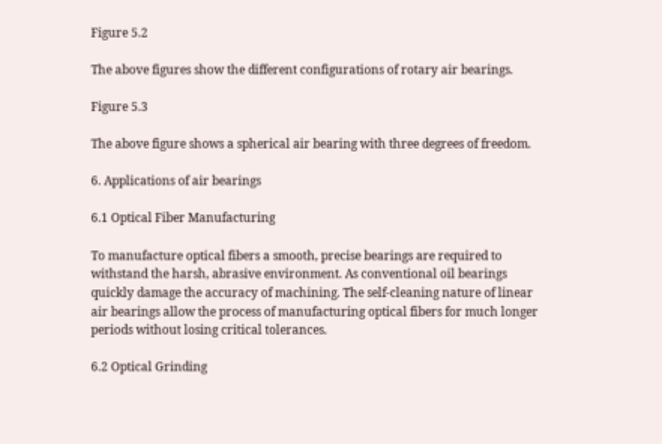Figure 5.2

The above figures show the different configurations of rotary air bearings.

Figure 5.3

The above figure shows a spherical air bearing with three degrees of freedom.

6. Applications of air bearings

6.1 Optical Fiber Manufacturing

To manufacture optical fibers a smooth, precise bearings are required to withstand the harsh, abrasive environment. As conventional oil bearings quickly damage the accuracy of machining. The self-cleaning nature of linear air bearings allow the process of manufacturing optical fibers for much longer periods without losing critical tolerances.

6.2 Optical Grinding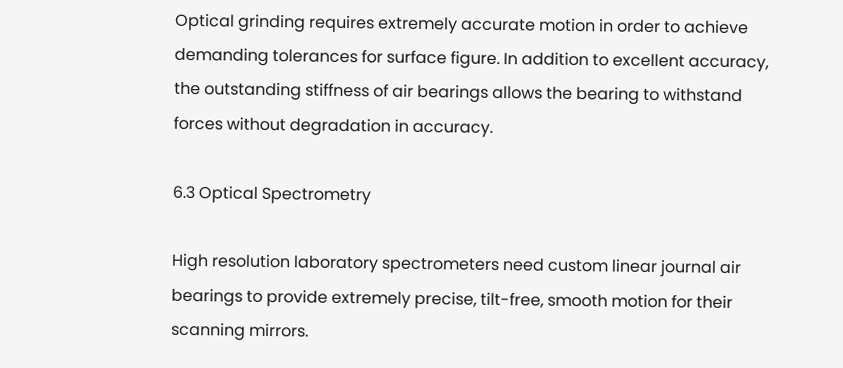Optical grinding requires extremely accurate motion in order to achieve demanding tolerances for surface figure. In addition to excellent accuracy, the outstanding stiffness of air bearings allows the bearing to withstand forces without degradation in accuracy.

6.3 Optical Spectrometry

High resolution laboratory spectrometers need custom linear journal air bearings to provide extremely precise, tilt-free, smooth motion for their scanning mirrors.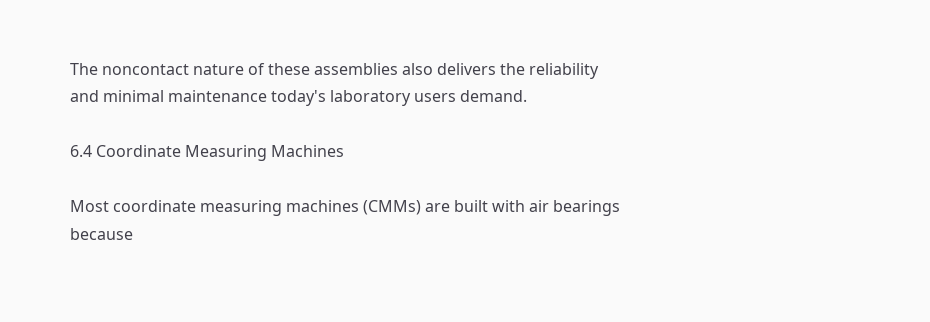The noncontact nature of these assemblies also delivers the reliability and minimal maintenance today's laboratory users demand.

6.4 Coordinate Measuring Machines

Most coordinate measuring machines (CMMs) are built with air bearings because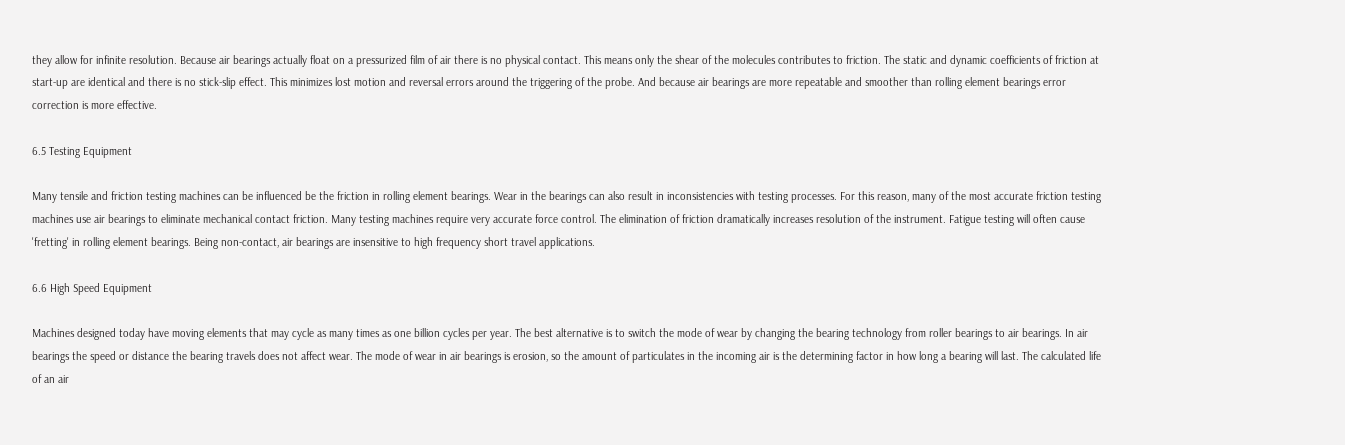they allow for infinite resolution. Because air bearings actually float on a pressurized film of air there is no physical contact. This means only the shear of the molecules contributes to friction. The static and dynamic coefficients of friction at start-up are identical and there is no stick-slip effect. This minimizes lost motion and reversal errors around the triggering of the probe. And because air bearings are more repeatable and smoother than rolling element bearings error correction is more effective.

6.5 Testing Equipment

Many tensile and friction testing machines can be influenced be the friction in rolling element bearings. Wear in the bearings can also result in inconsistencies with testing processes. For this reason, many of the most accurate friction testing machines use air bearings to eliminate mechanical contact friction. Many testing machines require very accurate force control. The elimination of friction dramatically increases resolution of the instrument. Fatigue testing will often cause 'fretting' in rolling element bearings. Being non-contact, air bearings are insensitive to high frequency short travel applications.

6.6 High Speed Equipment

Machines designed today have moving elements that may cycle as many times as one billion cycles per year. The best alternative is to switch the mode of wear by changing the bearing technology from roller bearings to air bearings. In air bearings the speed or distance the bearing travels does not affect wear. The mode of wear in air bearings is erosion, so the amount of particulates in the incoming air is the determining factor in how long a bearing will last. The calculated life of an air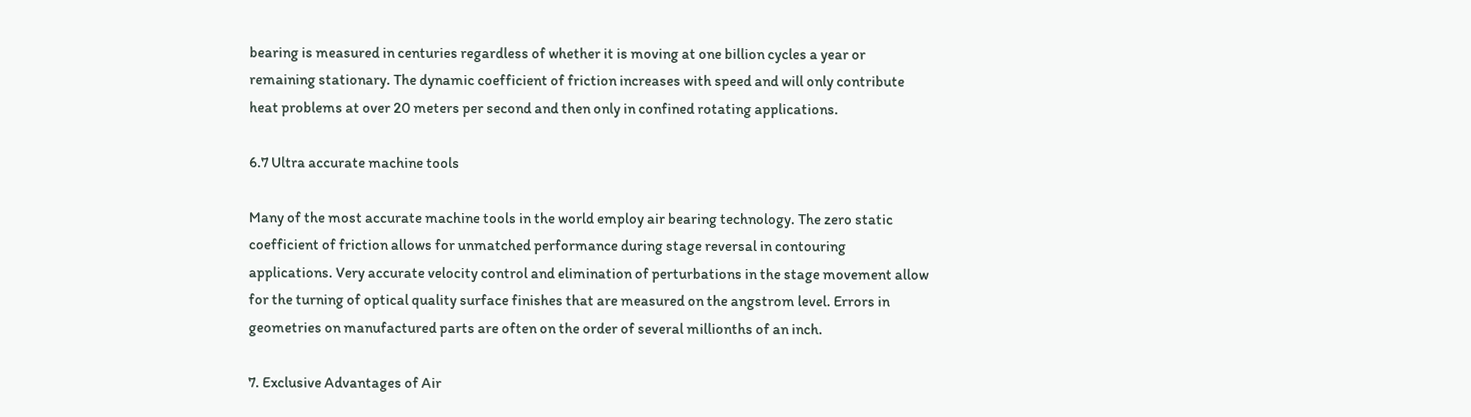bearing is measured in centuries regardless of whether it is moving at one billion cycles a year or remaining stationary. The dynamic coefficient of friction increases with speed and will only contribute heat problems at over 20 meters per second and then only in confined rotating applications.

6.7 Ultra accurate machine tools

Many of the most accurate machine tools in the world employ air bearing technology. The zero static coefficient of friction allows for unmatched performance during stage reversal in contouring applications. Very accurate velocity control and elimination of perturbations in the stage movement allow for the turning of optical quality surface finishes that are measured on the angstrom level. Errors in geometries on manufactured parts are often on the order of several millionths of an inch.

7. Exclusive Advantages of Air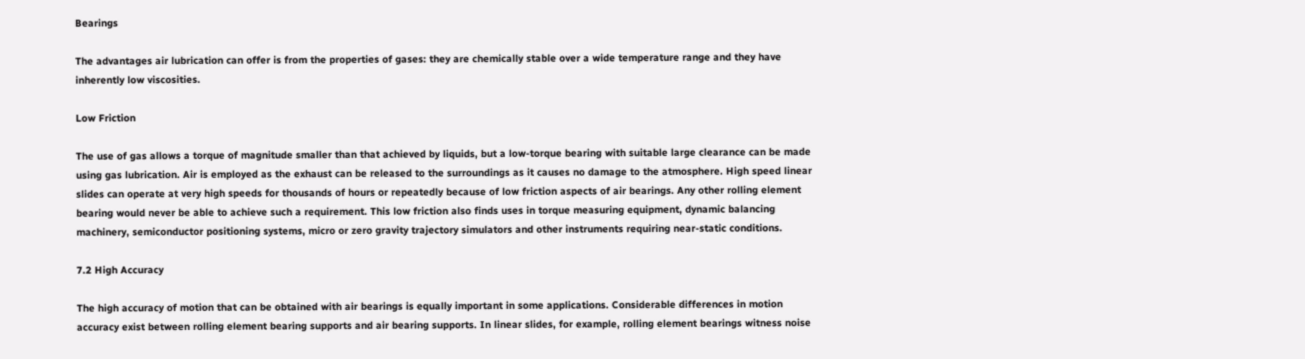Bearings

The advantages air lubrication can offer is from the properties of gases: they are chemically stable over a wide temperature range and they have inherently low viscosities.

Low Friction

The use of gas allows a torque of magnitude smaller than that achieved by liquids, but a low-torque bearing with suitable large clearance can be made using gas lubrication. Air is employed as the exhaust can be released to the surroundings as it causes no damage to the atmosphere. High speed linear slides can operate at very high speeds for thousands of hours or repeatedly because of low friction aspects of air bearings. Any other rolling element bearing would never be able to achieve such a requirement. This low friction also finds uses in torque measuring equipment, dynamic balancing machinery, semiconductor positioning systems, micro or zero gravity trajectory simulators and other instruments requiring near-static conditions.

7.2 High Accuracy

The high accuracy of motion that can be obtained with air bearings is equally important in some applications. Considerable differences in motion accuracy exist between rolling element bearing supports and air bearing supports. In linear slides, for example, rolling element bearings witness noise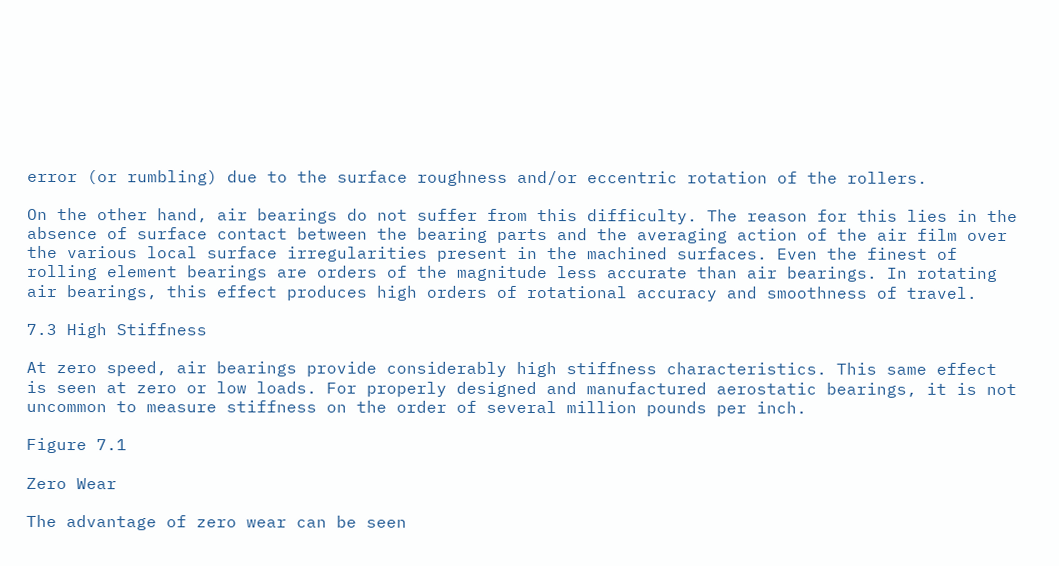error (or rumbling) due to the surface roughness and/or eccentric rotation of the rollers.

On the other hand, air bearings do not suffer from this difficulty. The reason for this lies in the absence of surface contact between the bearing parts and the averaging action of the air film over the various local surface irregularities present in the machined surfaces. Even the finest of rolling element bearings are orders of the magnitude less accurate than air bearings. In rotating air bearings, this effect produces high orders of rotational accuracy and smoothness of travel.

7.3 High Stiffness

At zero speed, air bearings provide considerably high stiffness characteristics. This same effect is seen at zero or low loads. For properly designed and manufactured aerostatic bearings, it is not uncommon to measure stiffness on the order of several million pounds per inch.

Figure 7.1

Zero Wear

The advantage of zero wear can be seen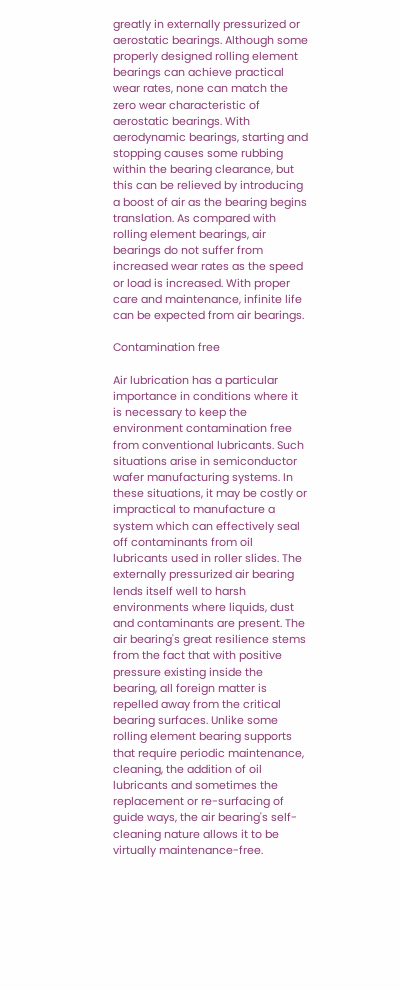greatly in externally pressurized or aerostatic bearings. Although some properly designed rolling element bearings can achieve practical wear rates, none can match the zero wear characteristic of aerostatic bearings. With aerodynamic bearings, starting and stopping causes some rubbing within the bearing clearance, but this can be relieved by introducing a boost of air as the bearing begins translation. As compared with rolling element bearings, air bearings do not suffer from increased wear rates as the speed or load is increased. With proper care and maintenance, infinite life can be expected from air bearings.

Contamination free

Air lubrication has a particular importance in conditions where it is necessary to keep the environment contamination free from conventional lubricants. Such situations arise in semiconductor wafer manufacturing systems. In these situations, it may be costly or impractical to manufacture a system which can effectively seal off contaminants from oil lubricants used in roller slides. The externally pressurized air bearing lends itself well to harsh environments where liquids, dust and contaminants are present. The air bearing's great resilience stems from the fact that with positive pressure existing inside the bearing, all foreign matter is repelled away from the critical bearing surfaces. Unlike some rolling element bearing supports that require periodic maintenance, cleaning, the addition of oil lubricants and sometimes the replacement or re-surfacing of guide ways, the air bearing's self-cleaning nature allows it to be virtually maintenance-free.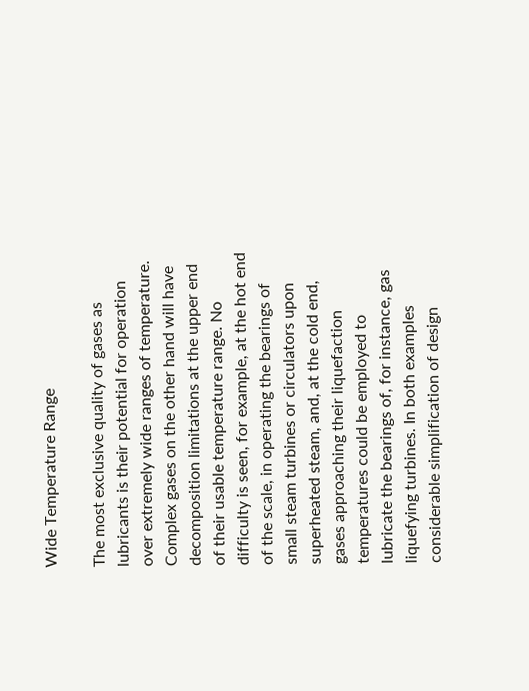Wide Temperature Range

The most exclusive quality of gases as lubricants is their potential for operation over extremely wide ranges of temperature. Complex gases on the other hand will have decomposition limitations at the upper end of their usable temperature range. No difficulty is seen, for example, at the hot end of the scale, in operating the bearings of small steam turbines or circulators upon superheated steam, and, at the cold end, gases approaching their liquefaction temperatures could be employed to lubricate the bearings of, for instance, gas liquefying turbines. In both examples considerable simplification of design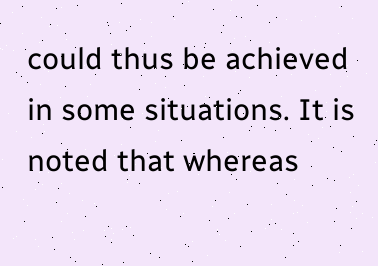could thus be achieved in some situations. It is noted that whereas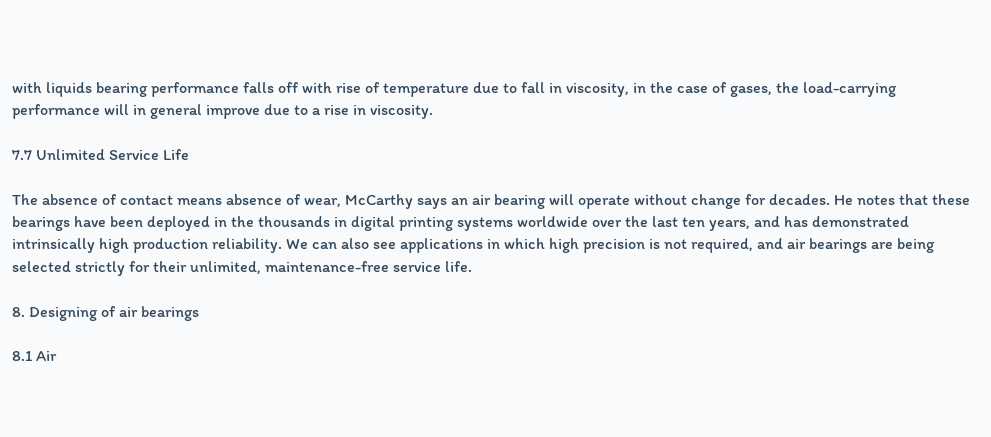with liquids bearing performance falls off with rise of temperature due to fall in viscosity, in the case of gases, the load-carrying performance will in general improve due to a rise in viscosity.

7.7 Unlimited Service Life

The absence of contact means absence of wear, McCarthy says an air bearing will operate without change for decades. He notes that these bearings have been deployed in the thousands in digital printing systems worldwide over the last ten years, and has demonstrated intrinsically high production reliability. We can also see applications in which high precision is not required, and air bearings are being selected strictly for their unlimited, maintenance-free service life.

8. Designing of air bearings

8.1 Air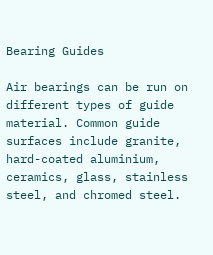Bearing Guides

Air bearings can be run on different types of guide material. Common guide surfaces include granite, hard-coated aluminium, ceramics, glass, stainless steel, and chromed steel.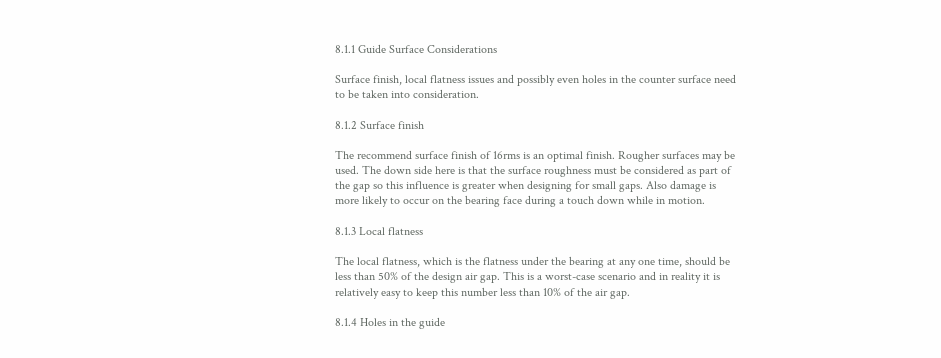8.1.1 Guide Surface Considerations

Surface finish, local flatness issues and possibly even holes in the counter surface need to be taken into consideration.

8.1.2 Surface finish

The recommend surface finish of 16rms is an optimal finish. Rougher surfaces may be used. The down side here is that the surface roughness must be considered as part of the gap so this influence is greater when designing for small gaps. Also damage is more likely to occur on the bearing face during a touch down while in motion.

8.1.3 Local flatness

The local flatness, which is the flatness under the bearing at any one time, should be less than 50% of the design air gap. This is a worst-case scenario and in reality it is relatively easy to keep this number less than 10% of the air gap.

8.1.4 Holes in the guide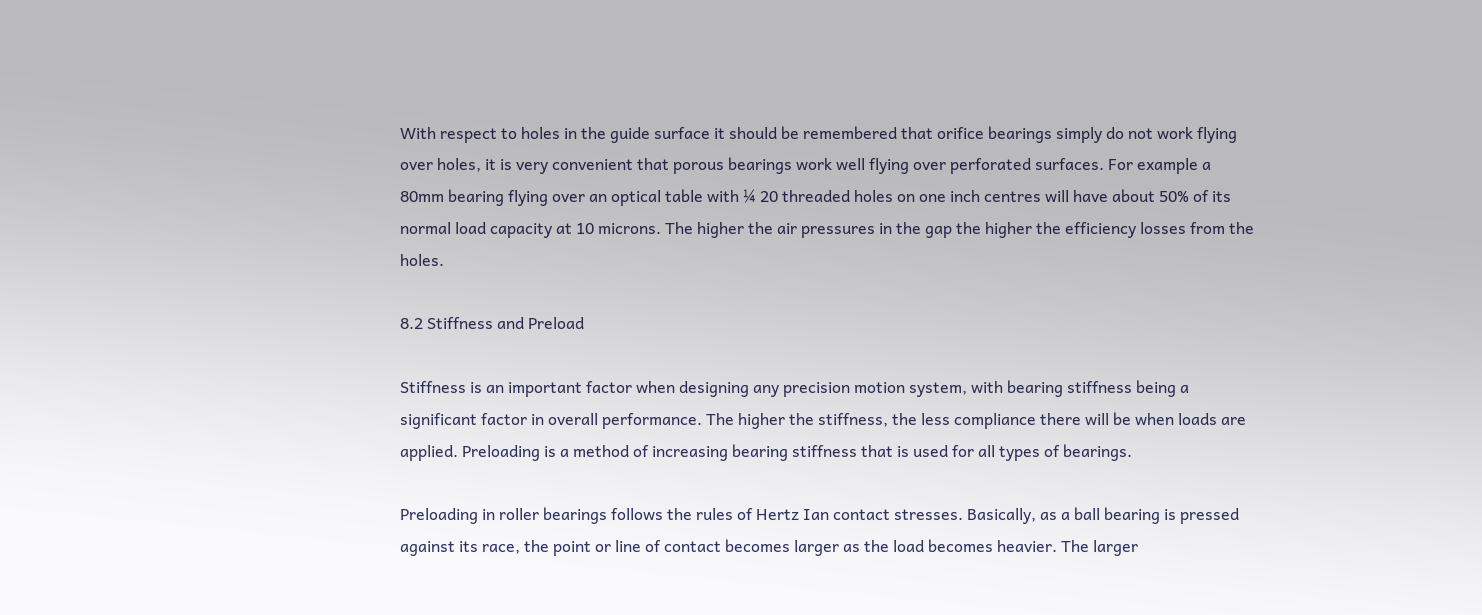With respect to holes in the guide surface it should be remembered that orifice bearings simply do not work flying over holes, it is very convenient that porous bearings work well flying over perforated surfaces. For example a 80mm bearing flying over an optical table with ¼ 20 threaded holes on one inch centres will have about 50% of its normal load capacity at 10 microns. The higher the air pressures in the gap the higher the efficiency losses from the holes.

8.2 Stiffness and Preload

Stiffness is an important factor when designing any precision motion system, with bearing stiffness being a significant factor in overall performance. The higher the stiffness, the less compliance there will be when loads are applied. Preloading is a method of increasing bearing stiffness that is used for all types of bearings.

Preloading in roller bearings follows the rules of Hertz Ian contact stresses. Basically, as a ball bearing is pressed against its race, the point or line of contact becomes larger as the load becomes heavier. The larger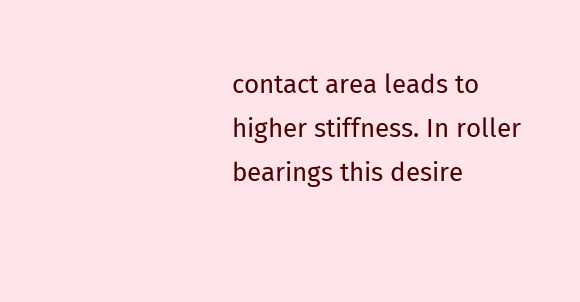contact area leads to higher stiffness. In roller bearings this desire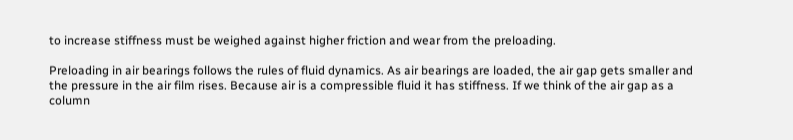to increase stiffness must be weighed against higher friction and wear from the preloading.

Preloading in air bearings follows the rules of fluid dynamics. As air bearings are loaded, the air gap gets smaller and the pressure in the air film rises. Because air is a compressible fluid it has stiffness. If we think of the air gap as a column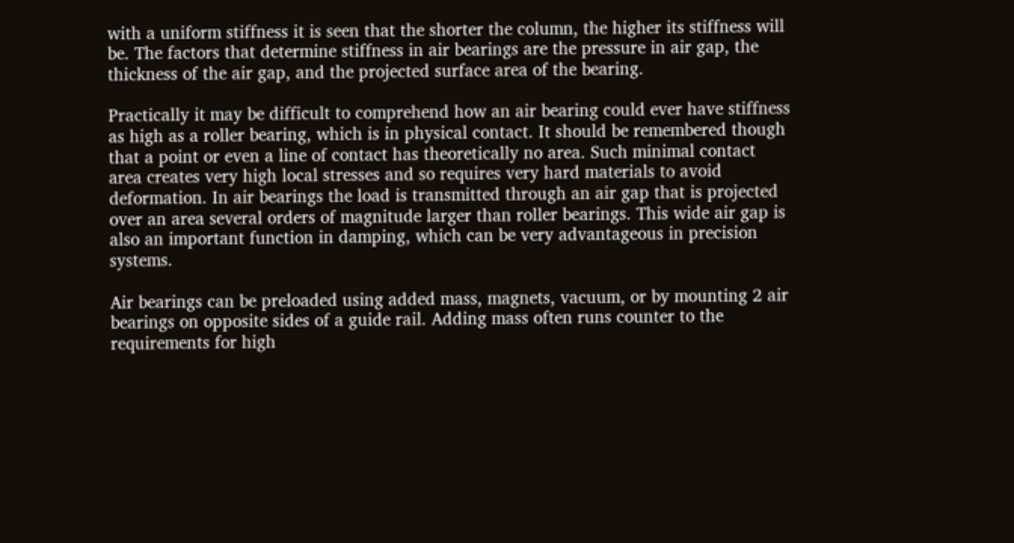with a uniform stiffness it is seen that the shorter the column, the higher its stiffness will be. The factors that determine stiffness in air bearings are the pressure in air gap, the thickness of the air gap, and the projected surface area of the bearing.

Practically it may be difficult to comprehend how an air bearing could ever have stiffness as high as a roller bearing, which is in physical contact. It should be remembered though that a point or even a line of contact has theoretically no area. Such minimal contact area creates very high local stresses and so requires very hard materials to avoid deformation. In air bearings the load is transmitted through an air gap that is projected over an area several orders of magnitude larger than roller bearings. This wide air gap is also an important function in damping, which can be very advantageous in precision systems.

Air bearings can be preloaded using added mass, magnets, vacuum, or by mounting 2 air bearings on opposite sides of a guide rail. Adding mass often runs counter to the requirements for high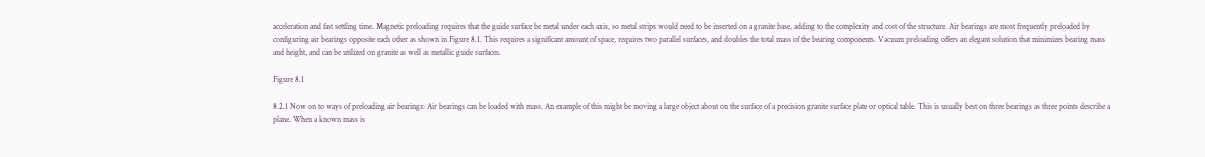acceleration and fast settling time. Magnetic preloading requires that the guide surface be metal under each axis, so metal strips would need to be inserted on a granite base, adding to the complexity and cost of the structure. Air bearings are most frequently preloaded by configuring air bearings opposite each other as shown in Figure 8.1. This requires a significant amount of space, requires two parallel surfaces, and doubles the total mass of the bearing components. Vacuum preloading offers an elegant solution that minimizes bearing mass and height, and can be utilized on granite as well as metallic guide surfaces.

Figure 8.1

8.2.1 Now on to ways of preloading air bearings: Air bearings can be loaded with mass. An example of this might be moving a large object about on the surface of a precision granite surface plate or optical table. This is usually best on three bearings as three points describe a plane. When a known mass is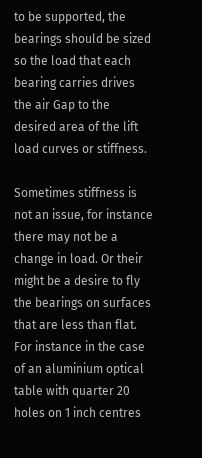to be supported, the bearings should be sized so the load that each bearing carries drives the air Gap to the desired area of the lift load curves or stiffness.

Sometimes stiffness is not an issue, for instance there may not be a change in load. Or their might be a desire to fly the bearings on surfaces that are less than flat. For instance in the case of an aluminium optical table with quarter 20 holes on 1 inch centres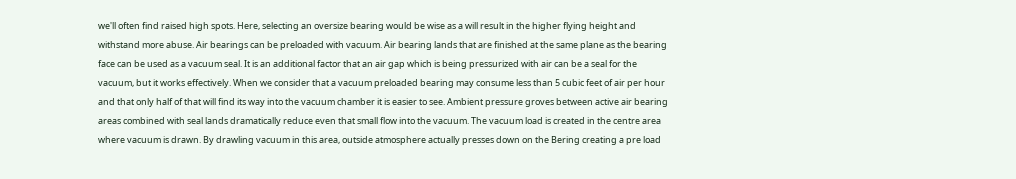we'll often find raised high spots. Here, selecting an oversize bearing would be wise as a will result in the higher flying height and withstand more abuse. Air bearings can be preloaded with vacuum. Air bearing lands that are finished at the same plane as the bearing face can be used as a vacuum seal. It is an additional factor that an air gap which is being pressurized with air can be a seal for the vacuum, but it works effectively. When we consider that a vacuum preloaded bearing may consume less than 5 cubic feet of air per hour and that only half of that will find its way into the vacuum chamber it is easier to see. Ambient pressure groves between active air bearing areas combined with seal lands dramatically reduce even that small flow into the vacuum. The vacuum load is created in the centre area where vacuum is drawn. By drawling vacuum in this area, outside atmosphere actually presses down on the Bering creating a pre load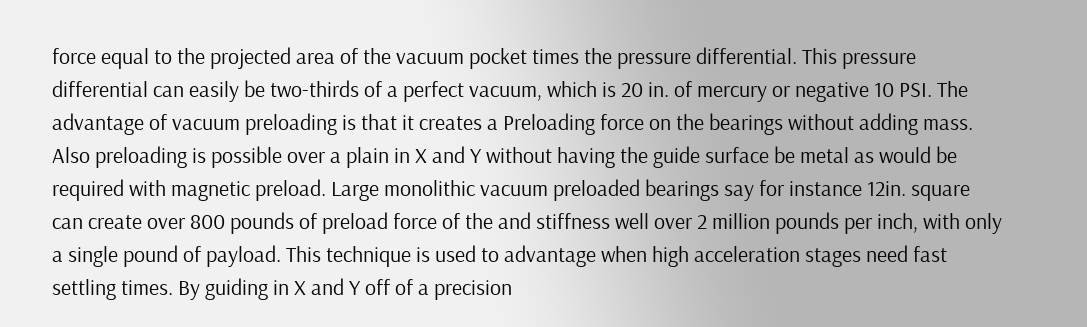force equal to the projected area of the vacuum pocket times the pressure differential. This pressure differential can easily be two-thirds of a perfect vacuum, which is 20 in. of mercury or negative 10 PSI. The advantage of vacuum preloading is that it creates a Preloading force on the bearings without adding mass. Also preloading is possible over a plain in X and Y without having the guide surface be metal as would be required with magnetic preload. Large monolithic vacuum preloaded bearings say for instance 12in. square can create over 800 pounds of preload force of the and stiffness well over 2 million pounds per inch, with only a single pound of payload. This technique is used to advantage when high acceleration stages need fast settling times. By guiding in X and Y off of a precision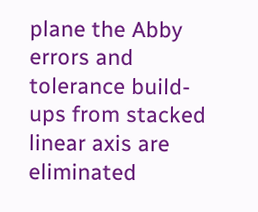plane the Abby errors and tolerance build-ups from stacked linear axis are eliminated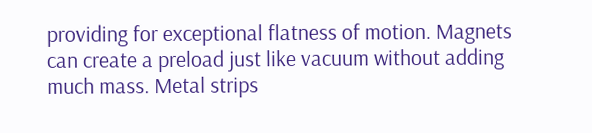providing for exceptional flatness of motion. Magnets can create a preload just like vacuum without adding much mass. Metal strips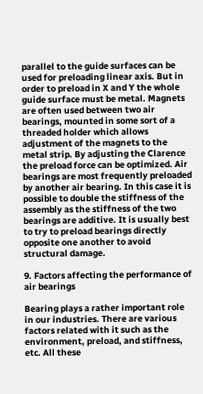parallel to the guide surfaces can be used for preloading linear axis. But in order to preload in X and Y the whole guide surface must be metal. Magnets are often used between two air bearings, mounted in some sort of a threaded holder which allows adjustment of the magnets to the metal strip. By adjusting the Clarence the preload force can be optimized. Air bearings are most frequently preloaded by another air bearing. In this case it is possible to double the stiffness of the assembly as the stiffness of the two bearings are additive. It is usually best to try to preload bearings directly opposite one another to avoid structural damage.

9. Factors affecting the performance of air bearings

Bearing plays a rather important role in our industries. There are various factors related with it such as the environment, preload, and stiffness, etc. All these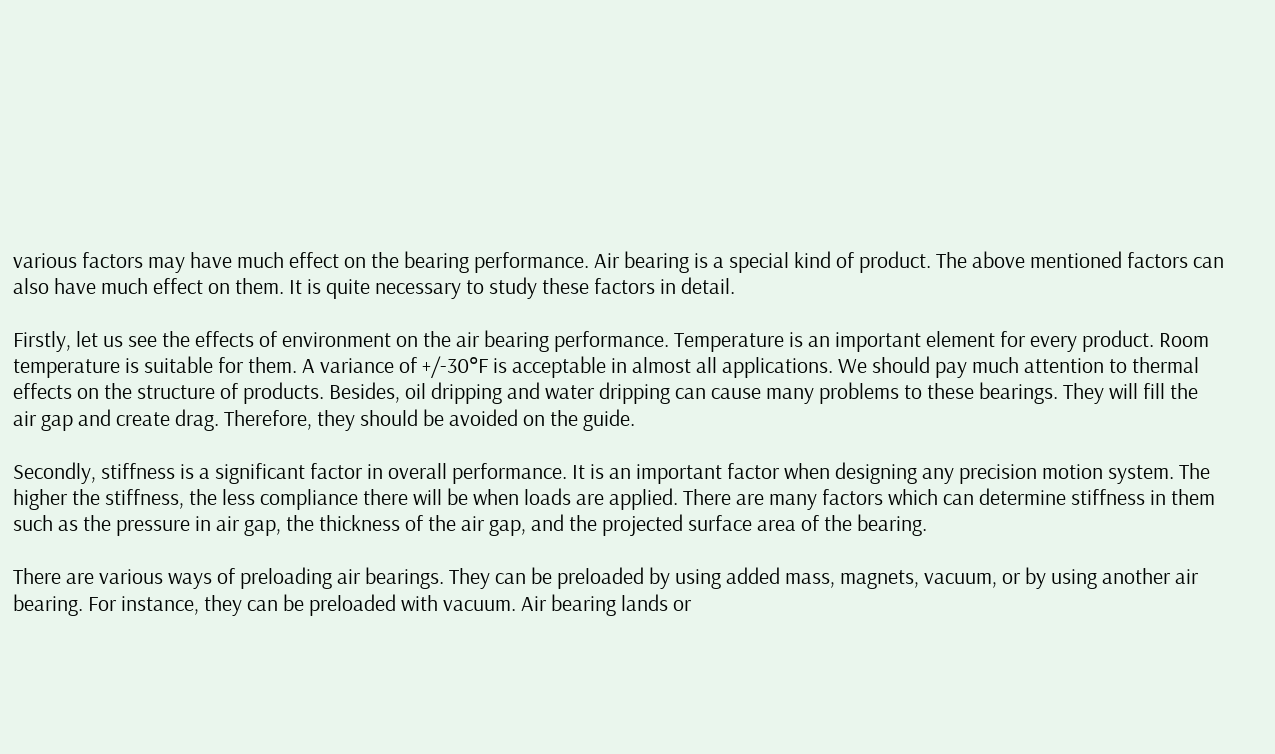various factors may have much effect on the bearing performance. Air bearing is a special kind of product. The above mentioned factors can also have much effect on them. It is quite necessary to study these factors in detail.

Firstly, let us see the effects of environment on the air bearing performance. Temperature is an important element for every product. Room temperature is suitable for them. A variance of +/-30°F is acceptable in almost all applications. We should pay much attention to thermal effects on the structure of products. Besides, oil dripping and water dripping can cause many problems to these bearings. They will fill the air gap and create drag. Therefore, they should be avoided on the guide.

Secondly, stiffness is a significant factor in overall performance. It is an important factor when designing any precision motion system. The higher the stiffness, the less compliance there will be when loads are applied. There are many factors which can determine stiffness in them such as the pressure in air gap, the thickness of the air gap, and the projected surface area of the bearing.

There are various ways of preloading air bearings. They can be preloaded by using added mass, magnets, vacuum, or by using another air bearing. For instance, they can be preloaded with vacuum. Air bearing lands or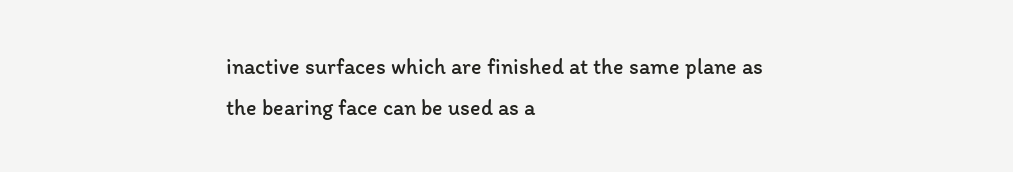inactive surfaces which are finished at the same plane as the bearing face can be used as a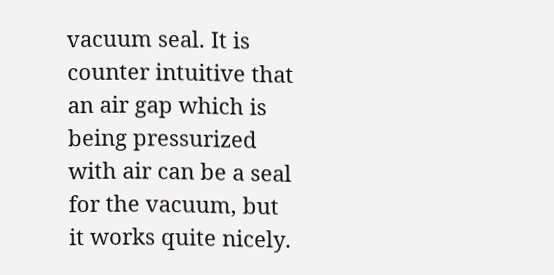vacuum seal. It is counter intuitive that an air gap which is being pressurized with air can be a seal for the vacuum, but it works quite nicely.